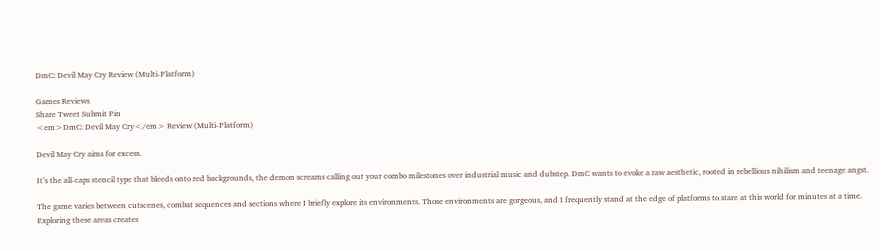DmC: Devil May Cry Review (Multi-Platform)

Games Reviews
Share Tweet Submit Pin
<em>DmC: Devil May Cry</em> Review (Multi-Platform)

Devil May Cry aims for excess.

It’s the all-caps stencil type that bleeds onto red backgrounds, the demon screams calling out your combo milestones over industrial music and dubstep. DmC wants to evoke a raw aesthetic, rooted in rebellious nihilism and teenage angst.

The game varies between cutscenes, combat sequences and sections where I briefly explore its environments. Those environments are gorgeous, and I frequently stand at the edge of platforms to stare at this world for minutes at a time. Exploring these areas creates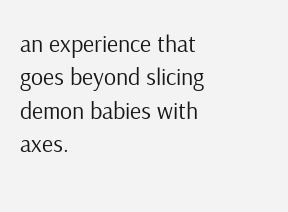an experience that goes beyond slicing demon babies with axes.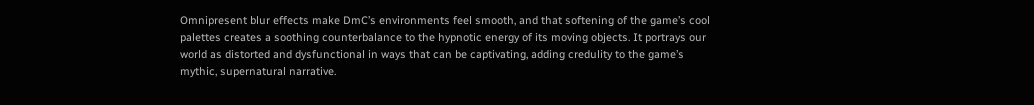Omnipresent blur effects make DmC’s environments feel smooth, and that softening of the game’s cool palettes creates a soothing counterbalance to the hypnotic energy of its moving objects. It portrays our world as distorted and dysfunctional in ways that can be captivating, adding credulity to the game’s mythic, supernatural narrative.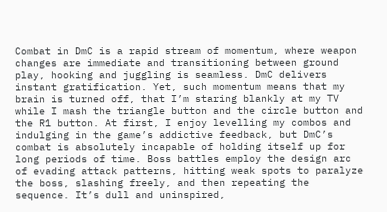Combat in DmC is a rapid stream of momentum, where weapon changes are immediate and transitioning between ground play, hooking and juggling is seamless. DmC delivers instant gratification. Yet, such momentum means that my brain is turned off, that I’m staring blankly at my TV while I mash the triangle button and the circle button and the R1 button. At first, I enjoy levelling my combos and indulging in the game’s addictive feedback, but DmC’s combat is absolutely incapable of holding itself up for long periods of time. Boss battles employ the design arc of evading attack patterns, hitting weak spots to paralyze the boss, slashing freely, and then repeating the sequence. It’s dull and uninspired,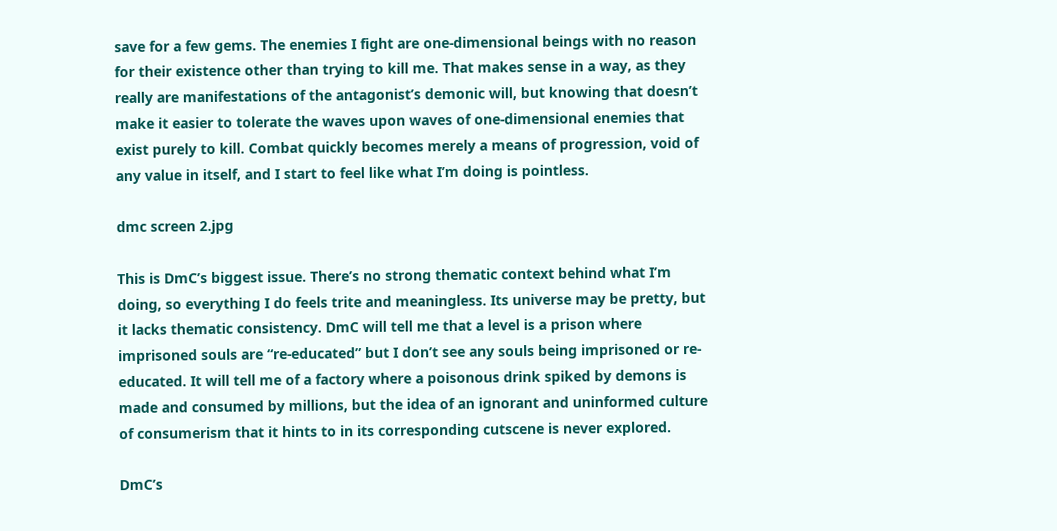save for a few gems. The enemies I fight are one-dimensional beings with no reason for their existence other than trying to kill me. That makes sense in a way, as they really are manifestations of the antagonist’s demonic will, but knowing that doesn’t make it easier to tolerate the waves upon waves of one-dimensional enemies that exist purely to kill. Combat quickly becomes merely a means of progression, void of any value in itself, and I start to feel like what I’m doing is pointless.

dmc screen 2.jpg

This is DmC’s biggest issue. There’s no strong thematic context behind what I’m doing, so everything I do feels trite and meaningless. Its universe may be pretty, but it lacks thematic consistency. DmC will tell me that a level is a prison where imprisoned souls are “re-educated” but I don’t see any souls being imprisoned or re-educated. It will tell me of a factory where a poisonous drink spiked by demons is made and consumed by millions, but the idea of an ignorant and uninformed culture of consumerism that it hints to in its corresponding cutscene is never explored.

DmC’s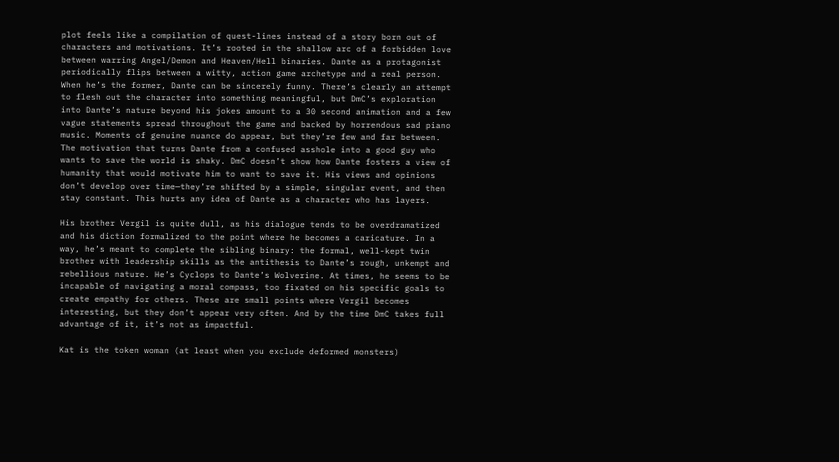plot feels like a compilation of quest-lines instead of a story born out of characters and motivations. It’s rooted in the shallow arc of a forbidden love between warring Angel/Demon and Heaven/Hell binaries. Dante as a protagonist periodically flips between a witty, action game archetype and a real person. When he’s the former, Dante can be sincerely funny. There’s clearly an attempt to flesh out the character into something meaningful, but DmC’s exploration into Dante’s nature beyond his jokes amount to a 30 second animation and a few vague statements spread throughout the game and backed by horrendous sad piano music. Moments of genuine nuance do appear, but they’re few and far between. The motivation that turns Dante from a confused asshole into a good guy who wants to save the world is shaky. DmC doesn’t show how Dante fosters a view of humanity that would motivate him to want to save it. His views and opinions don’t develop over time—they’re shifted by a simple, singular event, and then stay constant. This hurts any idea of Dante as a character who has layers.

His brother Vergil is quite dull, as his dialogue tends to be overdramatized and his diction formalized to the point where he becomes a caricature. In a way, he’s meant to complete the sibling binary: the formal, well-kept twin brother with leadership skills as the antithesis to Dante’s rough, unkempt and rebellious nature. He’s Cyclops to Dante’s Wolverine. At times, he seems to be incapable of navigating a moral compass, too fixated on his specific goals to create empathy for others. These are small points where Vergil becomes interesting, but they don’t appear very often. And by the time DmC takes full advantage of it, it’s not as impactful.

Kat is the token woman (at least when you exclude deformed monsters)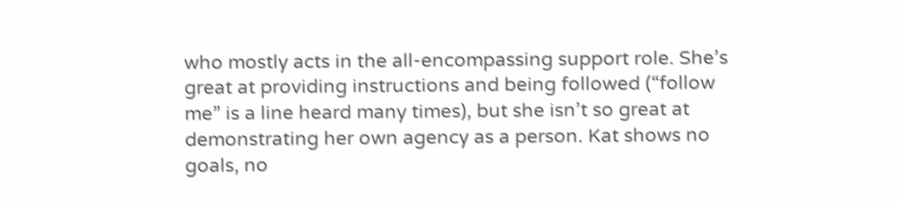who mostly acts in the all-encompassing support role. She’s great at providing instructions and being followed (“follow me” is a line heard many times), but she isn’t so great at demonstrating her own agency as a person. Kat shows no goals, no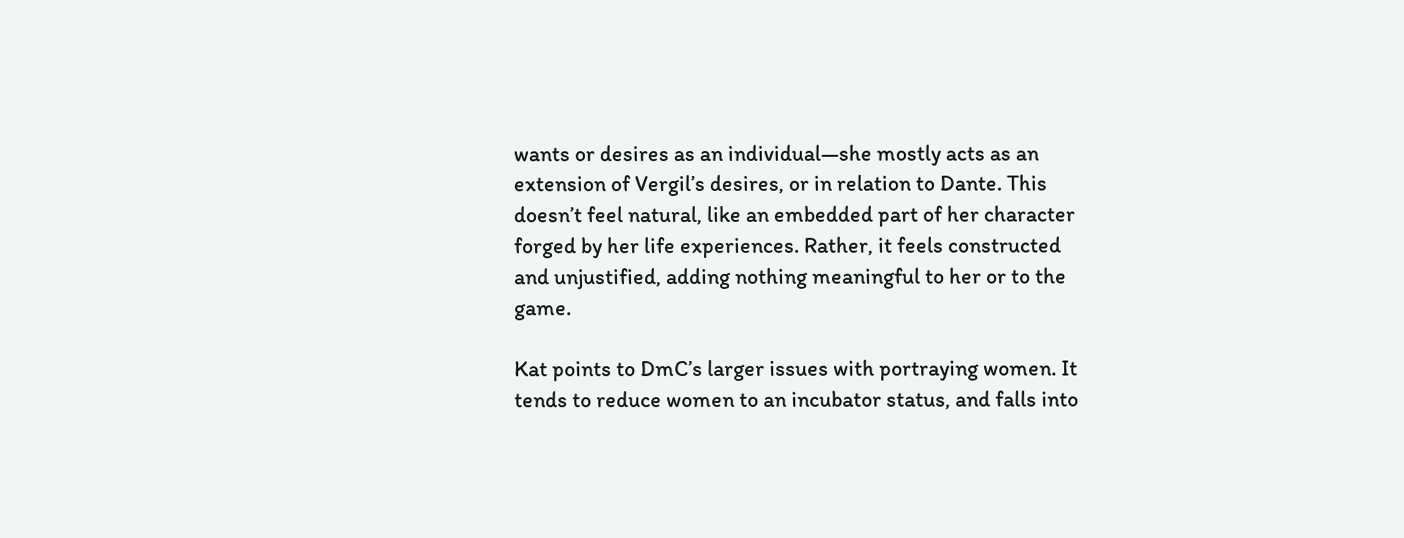wants or desires as an individual—she mostly acts as an extension of Vergil’s desires, or in relation to Dante. This doesn’t feel natural, like an embedded part of her character forged by her life experiences. Rather, it feels constructed and unjustified, adding nothing meaningful to her or to the game.

Kat points to DmC’s larger issues with portraying women. It tends to reduce women to an incubator status, and falls into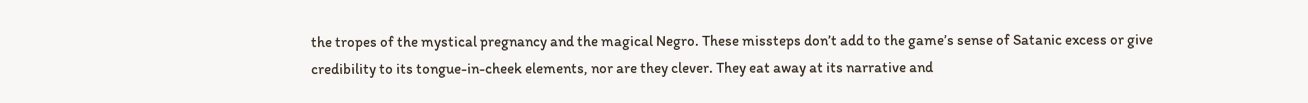the tropes of the mystical pregnancy and the magical Negro. These missteps don’t add to the game’s sense of Satanic excess or give credibility to its tongue-in-cheek elements, nor are they clever. They eat away at its narrative and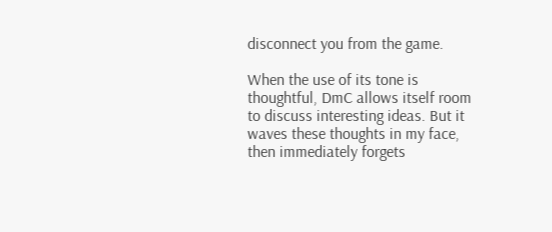disconnect you from the game.

When the use of its tone is thoughtful, DmC allows itself room to discuss interesting ideas. But it waves these thoughts in my face, then immediately forgets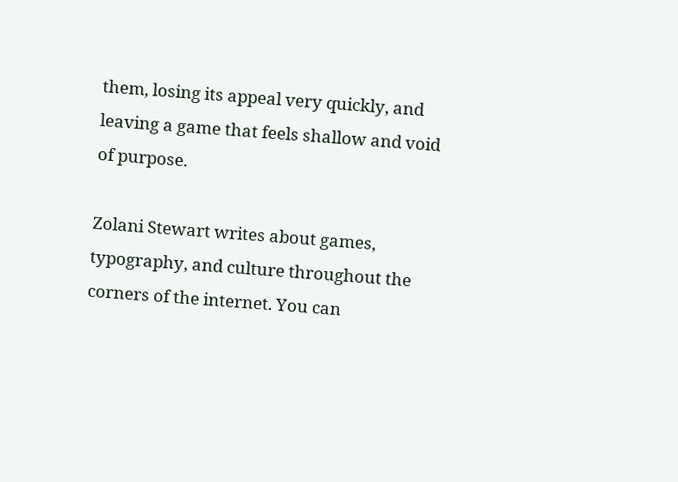them, losing its appeal very quickly, and leaving a game that feels shallow and void of purpose.

Zolani Stewart writes about games, typography, and culture throughout the corners of the internet. You can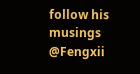follow his musings @Fengxii